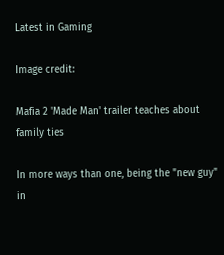Latest in Gaming

Image credit:

Mafia 2 'Made Man' trailer teaches about family ties

In more ways than one, being the "new guy" in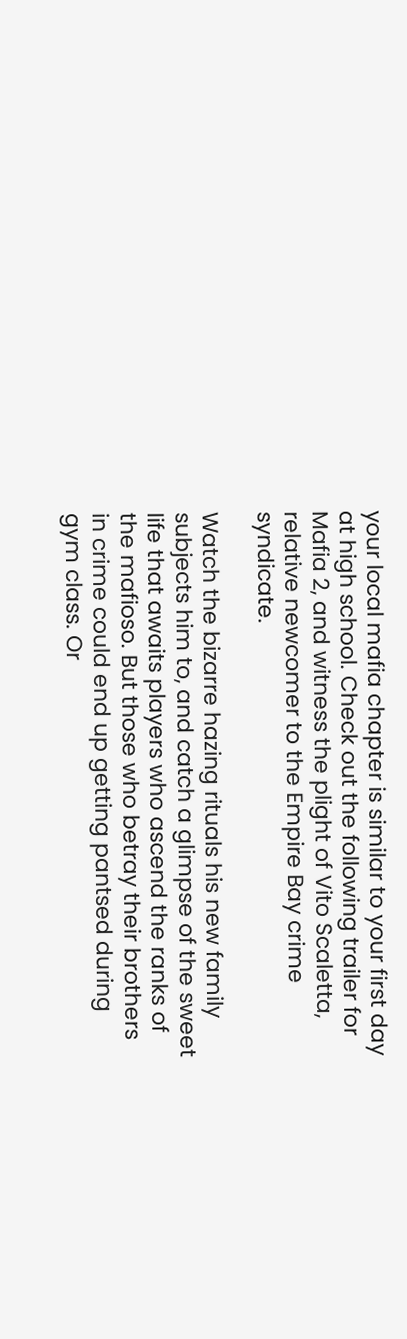your local mafia chapter is similar to your first day at high school. Check out the following trailer for Mafia 2, and witness the plight of Vito Scaletta, relative newcomer to the Empire Bay crime syndicate.

Watch the bizarre hazing rituals his new family subjects him to, and catch a glimpse of the sweet life that awaits players who ascend the ranks of the mafioso. But those who betray their brothers in crime could end up getting pantsed during gym class. Or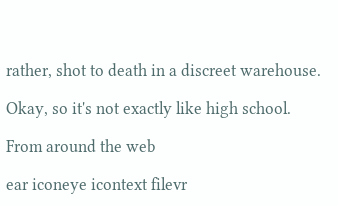rather, shot to death in a discreet warehouse.

Okay, so it's not exactly like high school.

From around the web

ear iconeye icontext filevr